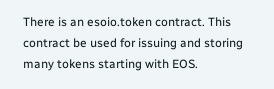There is an esoio.token contract. This contract be used for issuing and storing many tokens starting with EOS.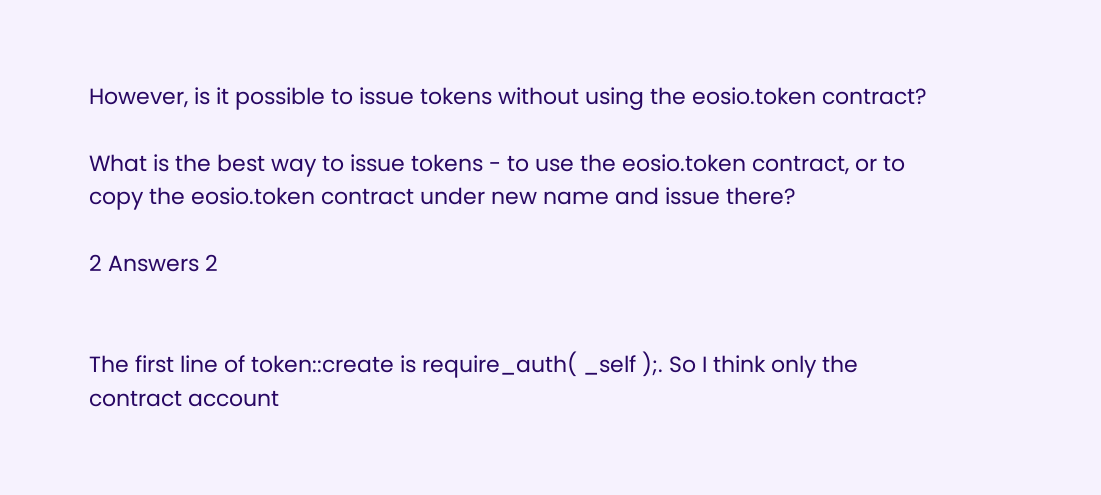However, is it possible to issue tokens without using the eosio.token contract?

What is the best way to issue tokens - to use the eosio.token contract, or to copy the eosio.token contract under new name and issue there?

2 Answers 2


The first line of token::create is require_auth( _self );. So I think only the contract account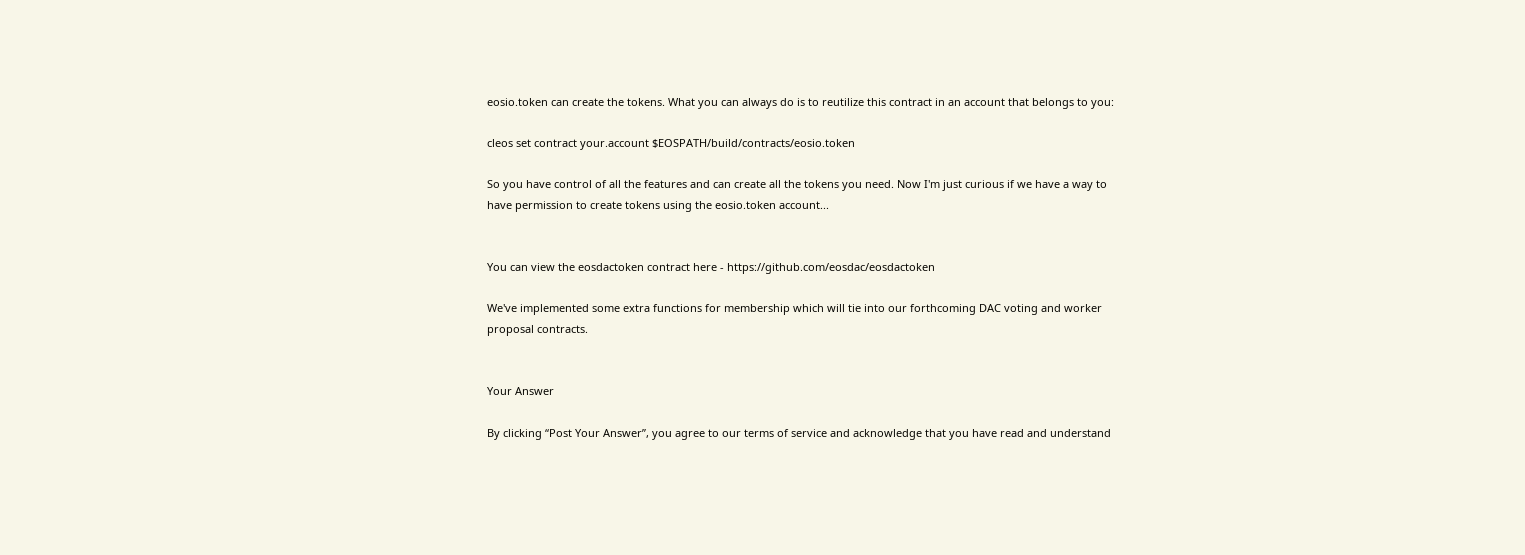eosio.token can create the tokens. What you can always do is to reutilize this contract in an account that belongs to you:

cleos set contract your.account $EOSPATH/build/contracts/eosio.token

So you have control of all the features and can create all the tokens you need. Now I'm just curious if we have a way to have permission to create tokens using the eosio.token account...


You can view the eosdactoken contract here - https://github.com/eosdac/eosdactoken

We've implemented some extra functions for membership which will tie into our forthcoming DAC voting and worker proposal contracts.


Your Answer

By clicking “Post Your Answer”, you agree to our terms of service and acknowledge that you have read and understand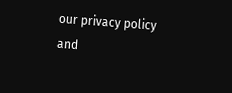our privacy policy and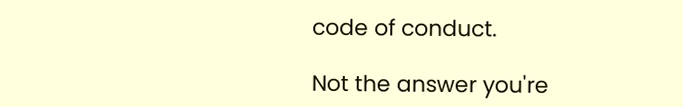code of conduct.

Not the answer you're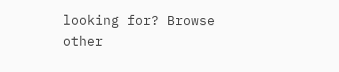looking for? Browse other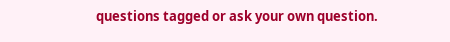questions tagged or ask your own question.